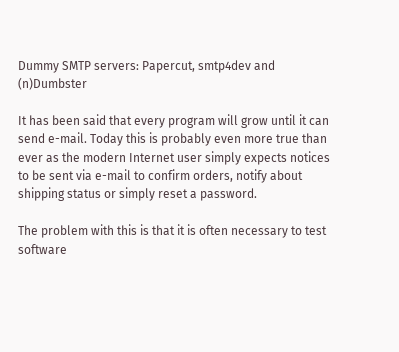Dummy SMTP servers: Papercut, smtp4dev and (n)Dumbster

It has been said that every program will grow until it can send e-mail. Today this is probably even more true than ever as the modern Internet user simply expects notices to be sent via e-mail to confirm orders, notify about shipping status or simply reset a password.

The problem with this is that it is often necessary to test software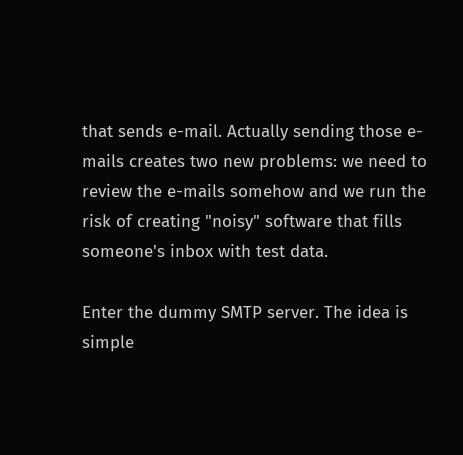that sends e-mail. Actually sending those e-mails creates two new problems: we need to review the e-mails somehow and we run the risk of creating "noisy" software that fills someone's inbox with test data.

Enter the dummy SMTP server. The idea is simple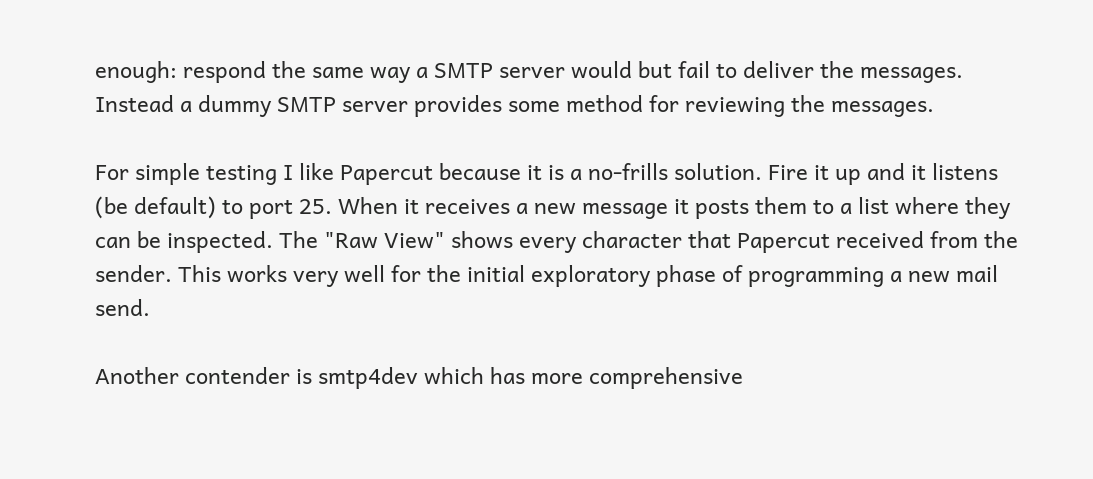enough: respond the same way a SMTP server would but fail to deliver the messages. Instead a dummy SMTP server provides some method for reviewing the messages.

For simple testing I like Papercut because it is a no-frills solution. Fire it up and it listens (be default) to port 25. When it receives a new message it posts them to a list where they can be inspected. The "Raw View" shows every character that Papercut received from the sender. This works very well for the initial exploratory phase of programming a new mail send.

Another contender is smtp4dev which has more comprehensive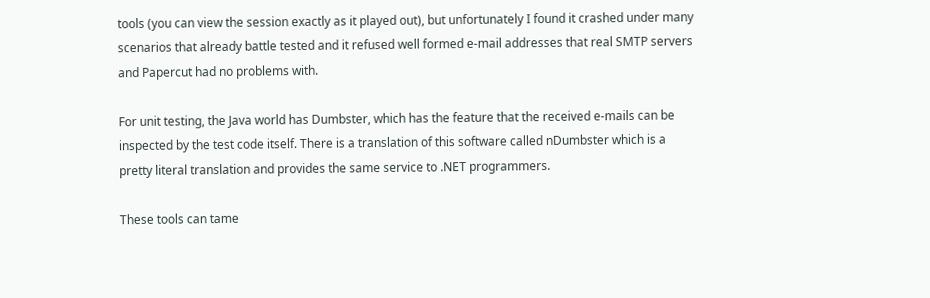tools (you can view the session exactly as it played out), but unfortunately I found it crashed under many scenarios that already battle tested and it refused well formed e-mail addresses that real SMTP servers and Papercut had no problems with.

For unit testing, the Java world has Dumbster, which has the feature that the received e-mails can be inspected by the test code itself. There is a translation of this software called nDumbster which is a pretty literal translation and provides the same service to .NET programmers.

These tools can tame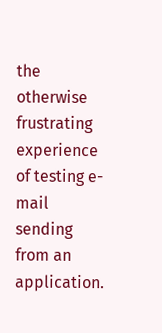the otherwise frustrating experience of testing e-mail sending from an application.